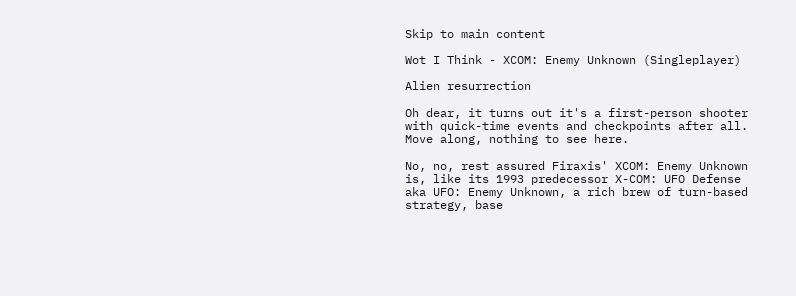Skip to main content

Wot I Think - XCOM: Enemy Unknown (Singleplayer)

Alien resurrection

Oh dear, it turns out it's a first-person shooter with quick-time events and checkpoints after all. Move along, nothing to see here.

No, no, rest assured Firaxis' XCOM: Enemy Unknown is, like its 1993 predecessor X-COM: UFO Defense aka UFO: Enemy Unknown, a rich brew of turn-based strategy, base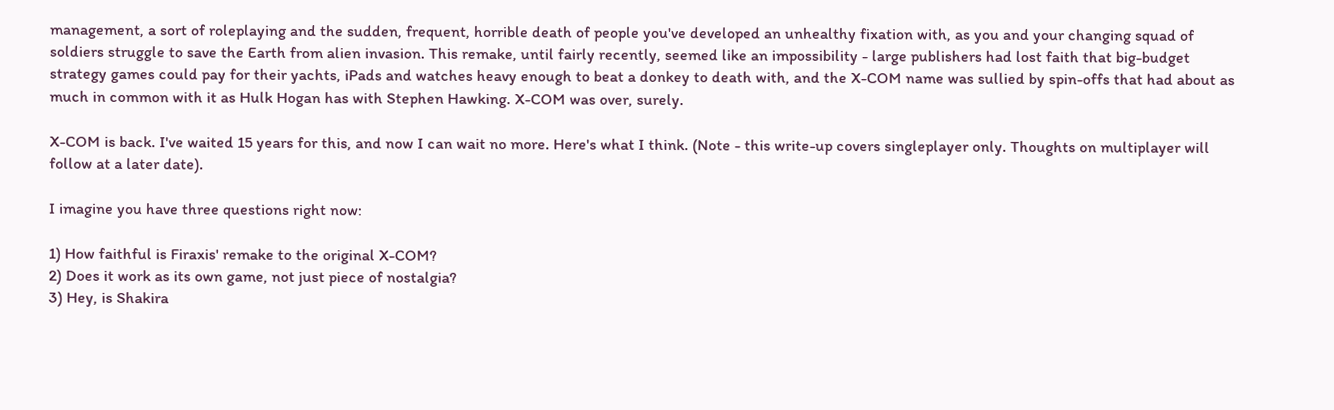management, a sort of roleplaying and the sudden, frequent, horrible death of people you've developed an unhealthy fixation with, as you and your changing squad of soldiers struggle to save the Earth from alien invasion. This remake, until fairly recently, seemed like an impossibility - large publishers had lost faith that big-budget strategy games could pay for their yachts, iPads and watches heavy enough to beat a donkey to death with, and the X-COM name was sullied by spin-offs that had about as much in common with it as Hulk Hogan has with Stephen Hawking. X-COM was over, surely.

X-COM is back. I've waited 15 years for this, and now I can wait no more. Here's what I think. (Note - this write-up covers singleplayer only. Thoughts on multiplayer will follow at a later date).

I imagine you have three questions right now:

1) How faithful is Firaxis' remake to the original X-COM?
2) Does it work as its own game, not just piece of nostalgia?
3) Hey, is Shakira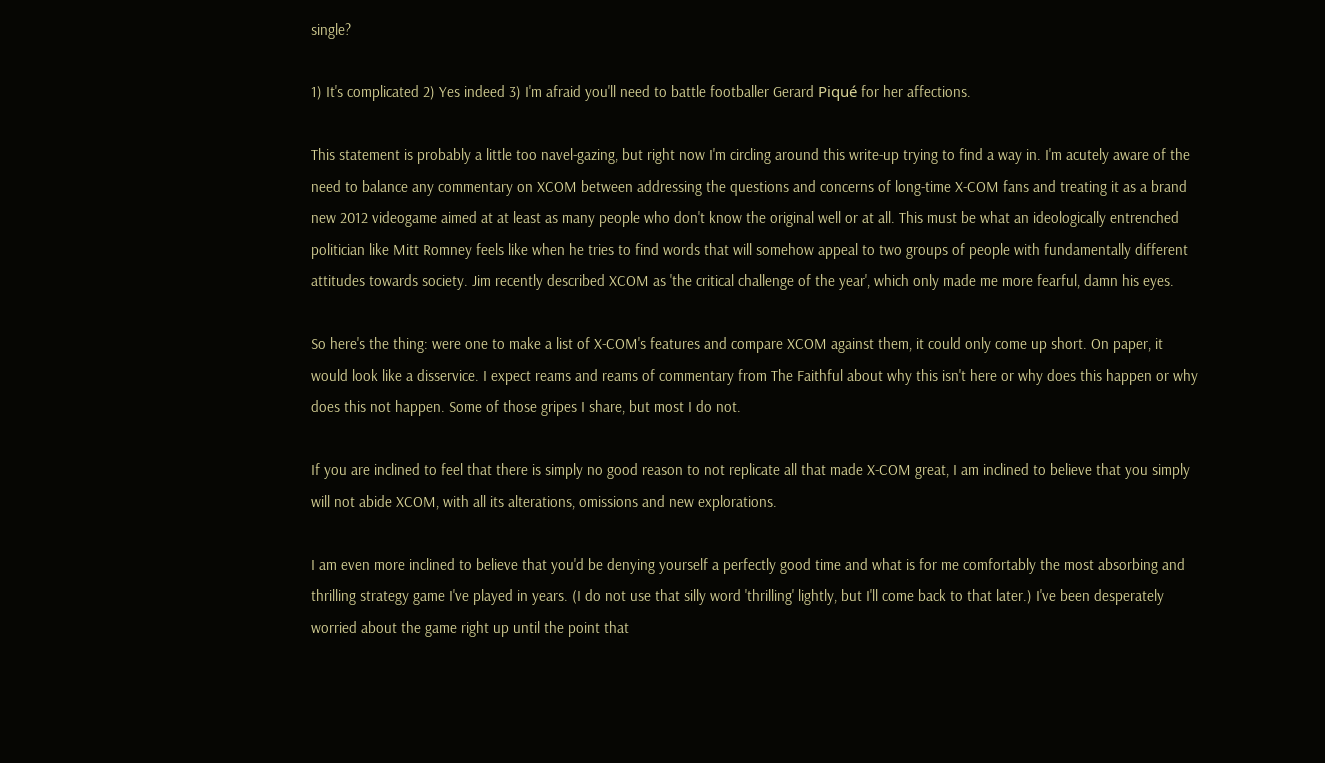single?

1) It's complicated 2) Yes indeed 3) I'm afraid you'll need to battle footballer Gerard Piqué for her affections.

This statement is probably a little too navel-gazing, but right now I'm circling around this write-up trying to find a way in. I'm acutely aware of the need to balance any commentary on XCOM between addressing the questions and concerns of long-time X-COM fans and treating it as a brand new 2012 videogame aimed at at least as many people who don't know the original well or at all. This must be what an ideologically entrenched politician like Mitt Romney feels like when he tries to find words that will somehow appeal to two groups of people with fundamentally different attitudes towards society. Jim recently described XCOM as 'the critical challenge of the year', which only made me more fearful, damn his eyes.

So here's the thing: were one to make a list of X-COM's features and compare XCOM against them, it could only come up short. On paper, it would look like a disservice. I expect reams and reams of commentary from The Faithful about why this isn't here or why does this happen or why does this not happen. Some of those gripes I share, but most I do not.

If you are inclined to feel that there is simply no good reason to not replicate all that made X-COM great, I am inclined to believe that you simply will not abide XCOM, with all its alterations, omissions and new explorations.

I am even more inclined to believe that you'd be denying yourself a perfectly good time and what is for me comfortably the most absorbing and thrilling strategy game I've played in years. (I do not use that silly word 'thrilling' lightly, but I'll come back to that later.) I've been desperately worried about the game right up until the point that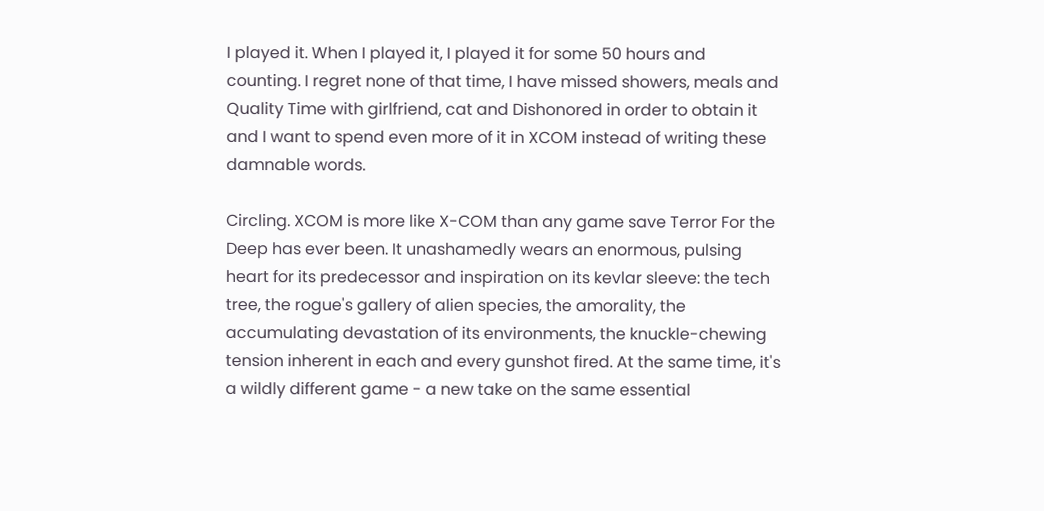I played it. When I played it, I played it for some 50 hours and counting. I regret none of that time, I have missed showers, meals and Quality Time with girlfriend, cat and Dishonored in order to obtain it and I want to spend even more of it in XCOM instead of writing these damnable words.

Circling. XCOM is more like X-COM than any game save Terror For the Deep has ever been. It unashamedly wears an enormous, pulsing heart for its predecessor and inspiration on its kevlar sleeve: the tech tree, the rogue's gallery of alien species, the amorality, the accumulating devastation of its environments, the knuckle-chewing tension inherent in each and every gunshot fired. At the same time, it's a wildly different game - a new take on the same essential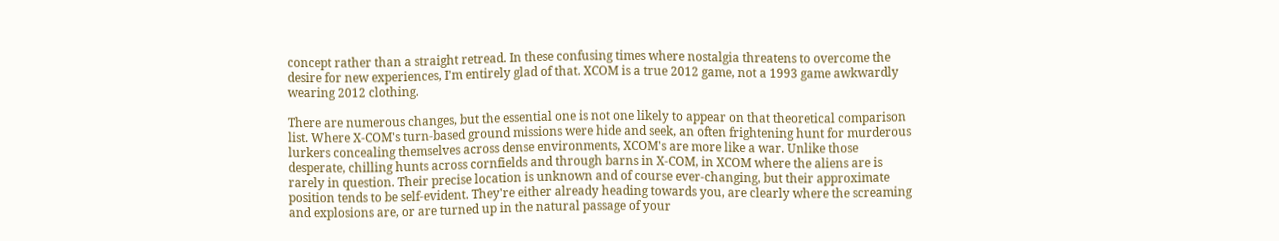concept rather than a straight retread. In these confusing times where nostalgia threatens to overcome the desire for new experiences, I'm entirely glad of that. XCOM is a true 2012 game, not a 1993 game awkwardly wearing 2012 clothing.

There are numerous changes, but the essential one is not one likely to appear on that theoretical comparison list. Where X-COM's turn-based ground missions were hide and seek, an often frightening hunt for murderous lurkers concealing themselves across dense environments, XCOM's are more like a war. Unlike those desperate, chilling hunts across cornfields and through barns in X-COM, in XCOM where the aliens are is rarely in question. Their precise location is unknown and of course ever-changing, but their approximate position tends to be self-evident. They're either already heading towards you, are clearly where the screaming and explosions are, or are turned up in the natural passage of your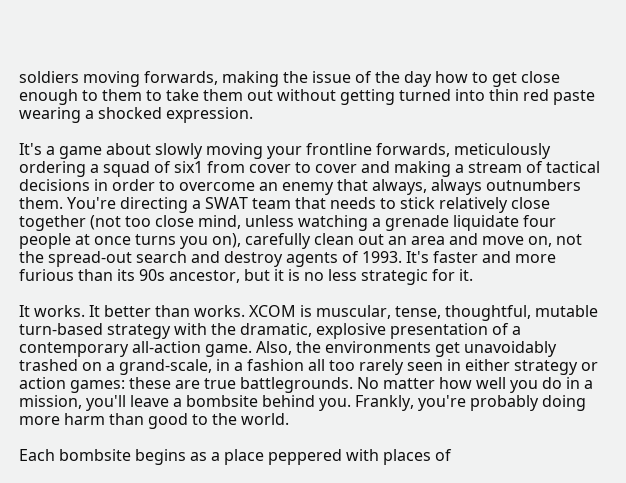soldiers moving forwards, making the issue of the day how to get close enough to them to take them out without getting turned into thin red paste wearing a shocked expression.

It's a game about slowly moving your frontline forwards, meticulously ordering a squad of six1 from cover to cover and making a stream of tactical decisions in order to overcome an enemy that always, always outnumbers them. You're directing a SWAT team that needs to stick relatively close together (not too close mind, unless watching a grenade liquidate four people at once turns you on), carefully clean out an area and move on, not the spread-out search and destroy agents of 1993. It's faster and more furious than its 90s ancestor, but it is no less strategic for it.

It works. It better than works. XCOM is muscular, tense, thoughtful, mutable turn-based strategy with the dramatic, explosive presentation of a contemporary all-action game. Also, the environments get unavoidably trashed on a grand-scale, in a fashion all too rarely seen in either strategy or action games: these are true battlegrounds. No matter how well you do in a mission, you'll leave a bombsite behind you. Frankly, you're probably doing more harm than good to the world.

Each bombsite begins as a place peppered with places of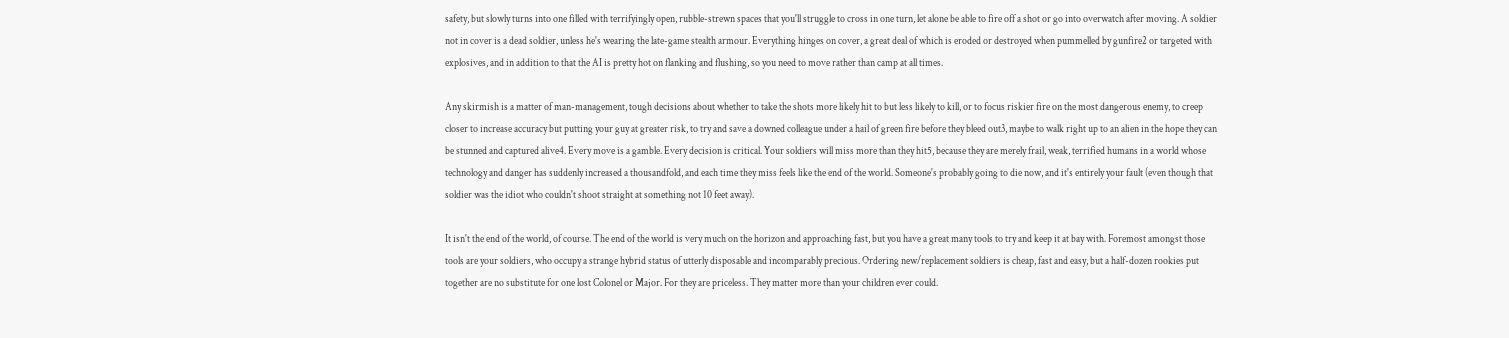safety, but slowly turns into one filled with terrifyingly open, rubble-strewn spaces that you'll struggle to cross in one turn, let alone be able to fire off a shot or go into overwatch after moving. A soldier not in cover is a dead soldier, unless he's wearing the late-game stealth armour. Everything hinges on cover, a great deal of which is eroded or destroyed when pummelled by gunfire2 or targeted with explosives, and in addition to that the AI is pretty hot on flanking and flushing, so you need to move rather than camp at all times.

Any skirmish is a matter of man-management, tough decisions about whether to take the shots more likely hit to but less likely to kill, or to focus riskier fire on the most dangerous enemy, to creep closer to increase accuracy but putting your guy at greater risk, to try and save a downed colleague under a hail of green fire before they bleed out3, maybe to walk right up to an alien in the hope they can be stunned and captured alive4. Every move is a gamble. Every decision is critical. Your soldiers will miss more than they hit5, because they are merely frail, weak, terrified humans in a world whose technology and danger has suddenly increased a thousandfold, and each time they miss feels like the end of the world. Someone's probably going to die now, and it's entirely your fault (even though that soldier was the idiot who couldn't shoot straight at something not 10 feet away).

It isn't the end of the world, of course. The end of the world is very much on the horizon and approaching fast, but you have a great many tools to try and keep it at bay with. Foremost amongst those tools are your soldiers, who occupy a strange hybrid status of utterly disposable and incomparably precious. Ordering new/replacement soldiers is cheap, fast and easy, but a half-dozen rookies put together are no substitute for one lost Colonel or Major. For they are priceless. They matter more than your children ever could.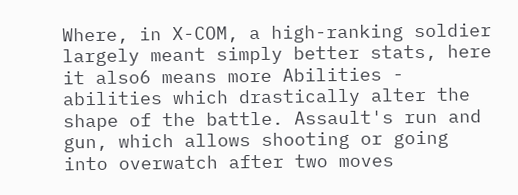Where, in X-COM, a high-ranking soldier largely meant simply better stats, here it also6 means more Abilities - abilities which drastically alter the shape of the battle. Assault's run and gun, which allows shooting or going into overwatch after two moves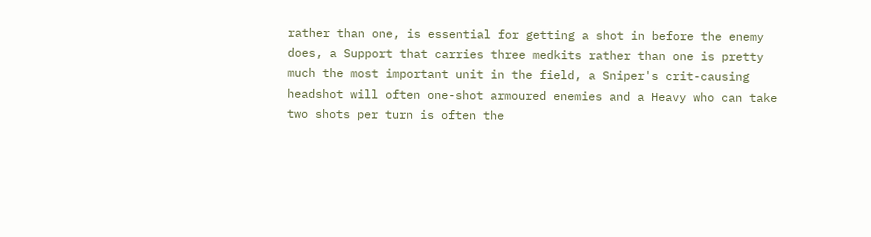rather than one, is essential for getting a shot in before the enemy does, a Support that carries three medkits rather than one is pretty much the most important unit in the field, a Sniper's crit-causing headshot will often one-shot armoured enemies and a Heavy who can take two shots per turn is often the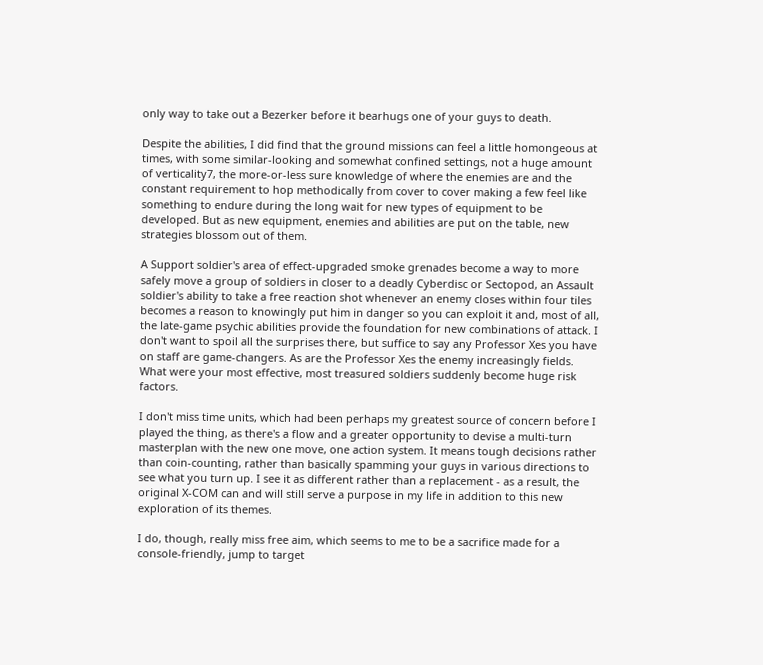only way to take out a Bezerker before it bearhugs one of your guys to death.

Despite the abilities, I did find that the ground missions can feel a little homongeous at times, with some similar-looking and somewhat confined settings, not a huge amount of verticality7, the more-or-less sure knowledge of where the enemies are and the constant requirement to hop methodically from cover to cover making a few feel like something to endure during the long wait for new types of equipment to be developed. But as new equipment, enemies and abilities are put on the table, new strategies blossom out of them.

A Support soldier's area of effect-upgraded smoke grenades become a way to more safely move a group of soldiers in closer to a deadly Cyberdisc or Sectopod, an Assault soldier's ability to take a free reaction shot whenever an enemy closes within four tiles becomes a reason to knowingly put him in danger so you can exploit it and, most of all, the late-game psychic abilities provide the foundation for new combinations of attack. I don't want to spoil all the surprises there, but suffice to say any Professor Xes you have on staff are game-changers. As are the Professor Xes the enemy increasingly fields. What were your most effective, most treasured soldiers suddenly become huge risk factors.

I don't miss time units, which had been perhaps my greatest source of concern before I played the thing, as there's a flow and a greater opportunity to devise a multi-turn masterplan with the new one move, one action system. It means tough decisions rather than coin-counting, rather than basically spamming your guys in various directions to see what you turn up. I see it as different rather than a replacement - as a result, the original X-COM can and will still serve a purpose in my life in addition to this new exploration of its themes.

I do, though, really miss free aim, which seems to me to be a sacrifice made for a console-friendly, jump to target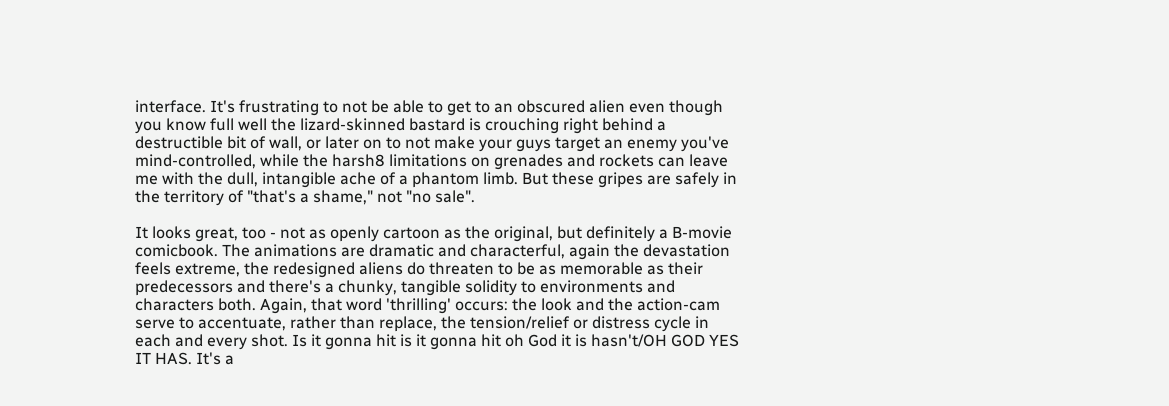interface. It's frustrating to not be able to get to an obscured alien even though you know full well the lizard-skinned bastard is crouching right behind a destructible bit of wall, or later on to not make your guys target an enemy you've mind-controlled, while the harsh8 limitations on grenades and rockets can leave me with the dull, intangible ache of a phantom limb. But these gripes are safely in the territory of "that's a shame," not "no sale".

It looks great, too - not as openly cartoon as the original, but definitely a B-movie comicbook. The animations are dramatic and characterful, again the devastation feels extreme, the redesigned aliens do threaten to be as memorable as their predecessors and there's a chunky, tangible solidity to environments and characters both. Again, that word 'thrilling' occurs: the look and the action-cam serve to accentuate, rather than replace, the tension/relief or distress cycle in each and every shot. Is it gonna hit is it gonna hit oh God it is hasn't/OH GOD YES IT HAS. It's a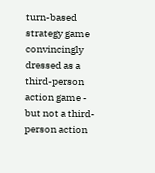turn-based strategy game convincingly dressed as a third-person action game - but not a third-person action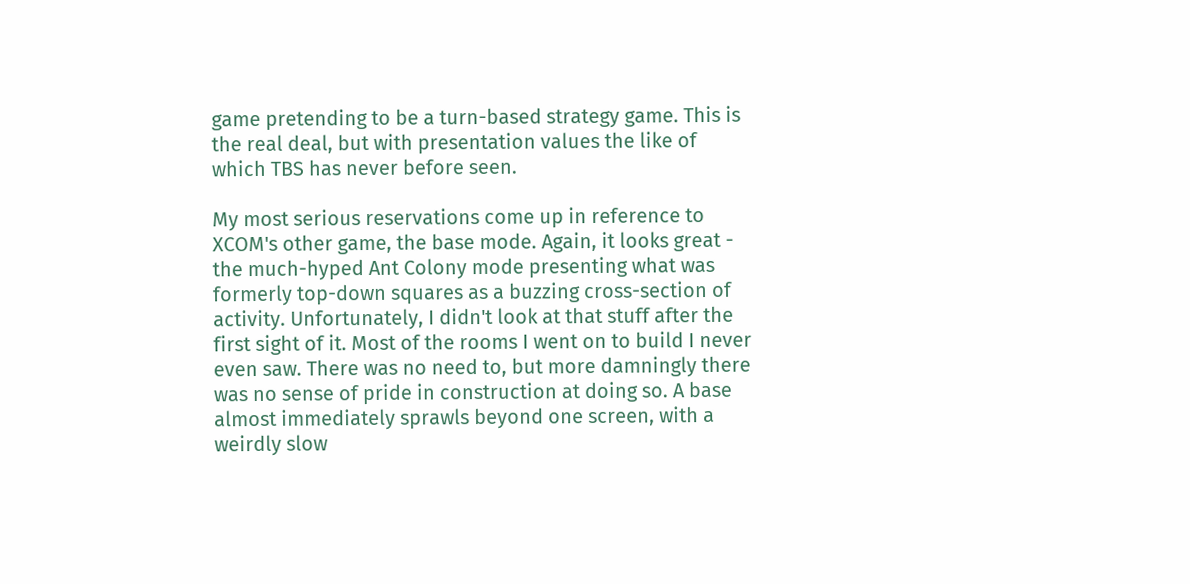game pretending to be a turn-based strategy game. This is the real deal, but with presentation values the like of which TBS has never before seen.

My most serious reservations come up in reference to XCOM's other game, the base mode. Again, it looks great - the much-hyped Ant Colony mode presenting what was formerly top-down squares as a buzzing cross-section of activity. Unfortunately, I didn't look at that stuff after the first sight of it. Most of the rooms I went on to build I never even saw. There was no need to, but more damningly there was no sense of pride in construction at doing so. A base almost immediately sprawls beyond one screen, with a weirdly slow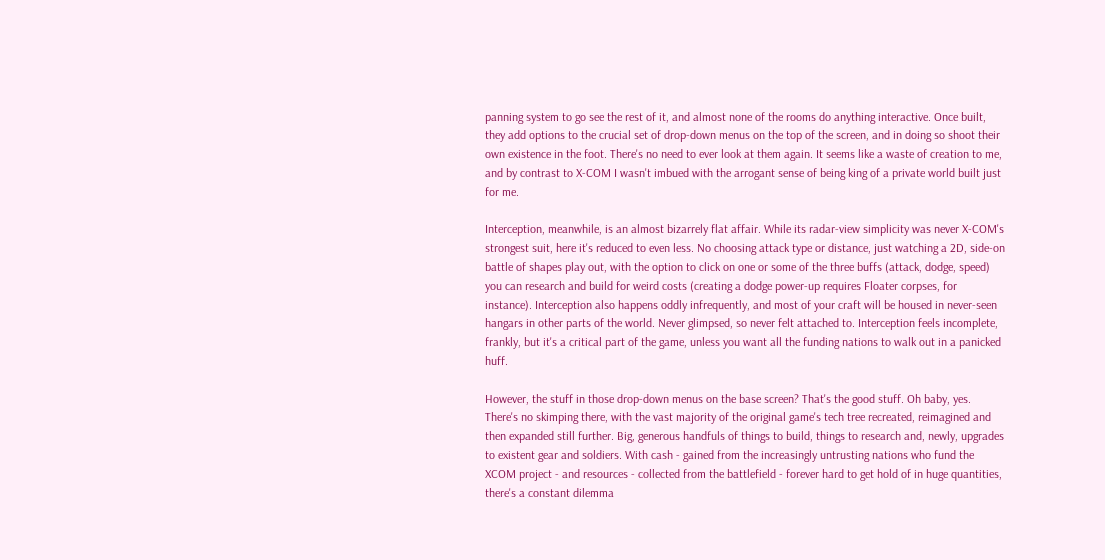panning system to go see the rest of it, and almost none of the rooms do anything interactive. Once built, they add options to the crucial set of drop-down menus on the top of the screen, and in doing so shoot their own existence in the foot. There's no need to ever look at them again. It seems like a waste of creation to me, and by contrast to X-COM I wasn't imbued with the arrogant sense of being king of a private world built just for me.

Interception, meanwhile, is an almost bizarrely flat affair. While its radar-view simplicity was never X-COM's strongest suit, here it's reduced to even less. No choosing attack type or distance, just watching a 2D, side-on battle of shapes play out, with the option to click on one or some of the three buffs (attack, dodge, speed) you can research and build for weird costs (creating a dodge power-up requires Floater corpses, for instance). Interception also happens oddly infrequently, and most of your craft will be housed in never-seen hangars in other parts of the world. Never glimpsed, so never felt attached to. Interception feels incomplete, frankly, but it's a critical part of the game, unless you want all the funding nations to walk out in a panicked huff.

However, the stuff in those drop-down menus on the base screen? That's the good stuff. Oh baby, yes. There's no skimping there, with the vast majority of the original game's tech tree recreated, reimagined and then expanded still further. Big, generous handfuls of things to build, things to research and, newly, upgrades to existent gear and soldiers. With cash - gained from the increasingly untrusting nations who fund the XCOM project - and resources - collected from the battlefield - forever hard to get hold of in huge quantities, there's a constant dilemma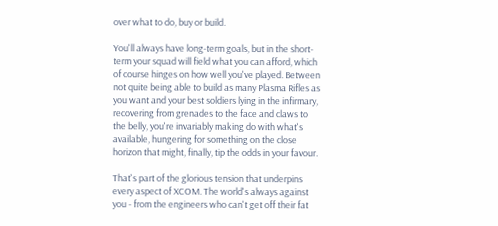over what to do, buy or build.

You'll always have long-term goals, but in the short-term your squad will field what you can afford, which of course hinges on how well you've played. Between not quite being able to build as many Plasma Rifles as you want and your best soldiers lying in the infirmary, recovering from grenades to the face and claws to the belly, you're invariably making do with what's available, hungering for something on the close horizon that might, finally, tip the odds in your favour.

That's part of the glorious tension that underpins every aspect of XCOM. The world's always against you - from the engineers who can't get off their fat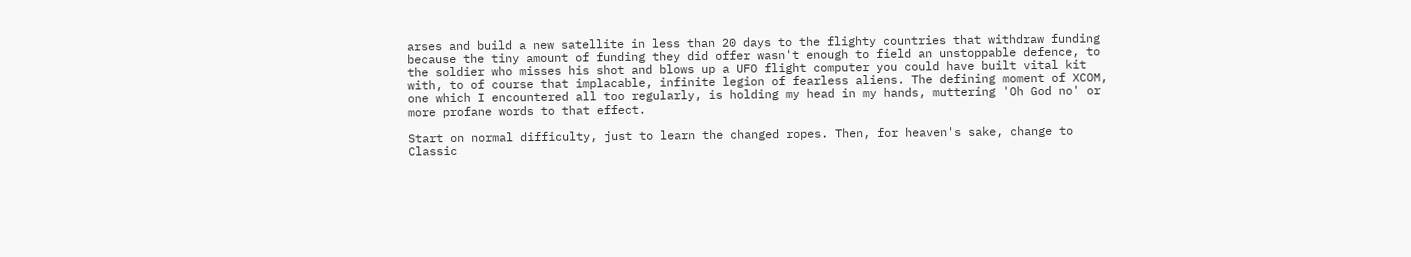arses and build a new satellite in less than 20 days to the flighty countries that withdraw funding because the tiny amount of funding they did offer wasn't enough to field an unstoppable defence, to the soldier who misses his shot and blows up a UFO flight computer you could have built vital kit with, to of course that implacable, infinite legion of fearless aliens. The defining moment of XCOM, one which I encountered all too regularly, is holding my head in my hands, muttering 'Oh God no' or more profane words to that effect.

Start on normal difficulty, just to learn the changed ropes. Then, for heaven's sake, change to Classic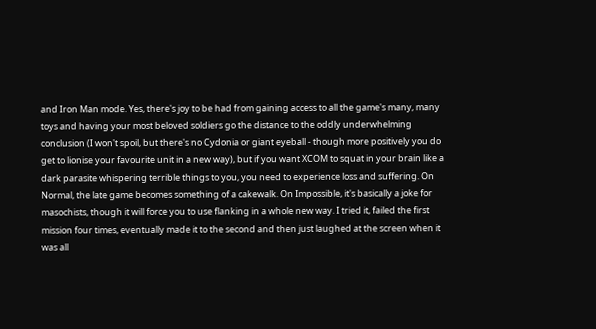and Iron Man mode. Yes, there's joy to be had from gaining access to all the game's many, many toys and having your most beloved soldiers go the distance to the oddly underwhelming conclusion (I won't spoil, but there's no Cydonia or giant eyeball - though more positively you do get to lionise your favourite unit in a new way), but if you want XCOM to squat in your brain like a dark parasite whispering terrible things to you, you need to experience loss and suffering. On Normal, the late game becomes something of a cakewalk. On Impossible, it's basically a joke for masochists, though it will force you to use flanking in a whole new way. I tried it, failed the first mission four times, eventually made it to the second and then just laughed at the screen when it was all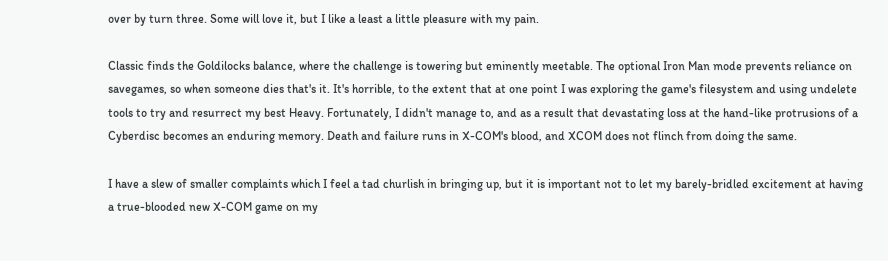over by turn three. Some will love it, but I like a least a little pleasure with my pain.

Classic finds the Goldilocks balance, where the challenge is towering but eminently meetable. The optional Iron Man mode prevents reliance on savegames, so when someone dies that's it. It's horrible, to the extent that at one point I was exploring the game's filesystem and using undelete tools to try and resurrect my best Heavy. Fortunately, I didn't manage to, and as a result that devastating loss at the hand-like protrusions of a Cyberdisc becomes an enduring memory. Death and failure runs in X-COM's blood, and XCOM does not flinch from doing the same.

I have a slew of smaller complaints which I feel a tad churlish in bringing up, but it is important not to let my barely-bridled excitement at having a true-blooded new X-COM game on my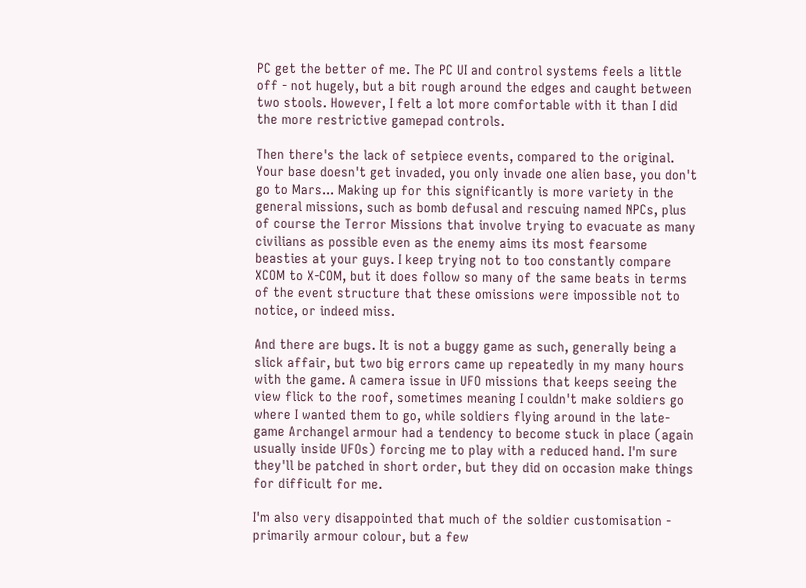PC get the better of me. The PC UI and control systems feels a little off - not hugely, but a bit rough around the edges and caught between two stools. However, I felt a lot more comfortable with it than I did the more restrictive gamepad controls.

Then there's the lack of setpiece events, compared to the original. Your base doesn't get invaded, you only invade one alien base, you don't go to Mars... Making up for this significantly is more variety in the general missions, such as bomb defusal and rescuing named NPCs, plus of course the Terror Missions that involve trying to evacuate as many civilians as possible even as the enemy aims its most fearsome beasties at your guys. I keep trying not to too constantly compare XCOM to X-COM, but it does follow so many of the same beats in terms of the event structure that these omissions were impossible not to notice, or indeed miss.

And there are bugs. It is not a buggy game as such, generally being a slick affair, but two big errors came up repeatedly in my many hours with the game. A camera issue in UFO missions that keeps seeing the view flick to the roof, sometimes meaning I couldn't make soldiers go where I wanted them to go, while soldiers flying around in the late-game Archangel armour had a tendency to become stuck in place (again usually inside UFOs) forcing me to play with a reduced hand. I'm sure they'll be patched in short order, but they did on occasion make things for difficult for me.

I'm also very disappointed that much of the soldier customisation - primarily armour colour, but a few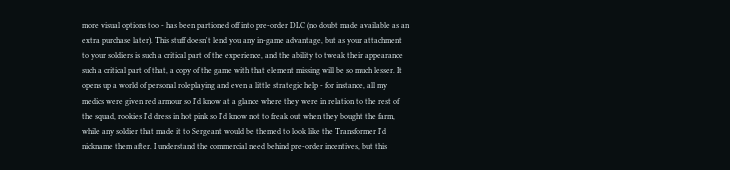more visual options too - has been partioned off into pre-order DLC (no doubt made available as an extra purchase later). This stuff doesn't lend you any in-game advantage, but as your attachment to your soldiers is such a critical part of the experience, and the ability to tweak their appearance such a critical part of that, a copy of the game with that element missing will be so much lesser. It opens up a world of personal roleplaying and even a little strategic help - for instance, all my medics were given red armour so I'd know at a glance where they were in relation to the rest of the squad, rookies I'd dress in hot pink so I'd know not to freak out when they bought the farm, while any soldier that made it to Sergeant would be themed to look like the Transformer I'd nickname them after. I understand the commercial need behind pre-order incentives, but this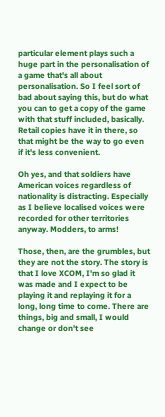particular element plays such a huge part in the personalisation of a game that's all about personalisation. So I feel sort of bad about saying this, but do what you can to get a copy of the game with that stuff included, basically. Retail copies have it in there, so that might be the way to go even if it's less convenient.

Oh yes, and that soldiers have American voices regardless of nationality is distracting. Especially as I believe localised voices were recorded for other territories anyway. Modders, to arms!

Those, then, are the grumbles, but they are not the story. The story is that I love XCOM, I'm so glad it was made and I expect to be playing it and replaying it for a long, long time to come. There are things, big and small, I would change or don't see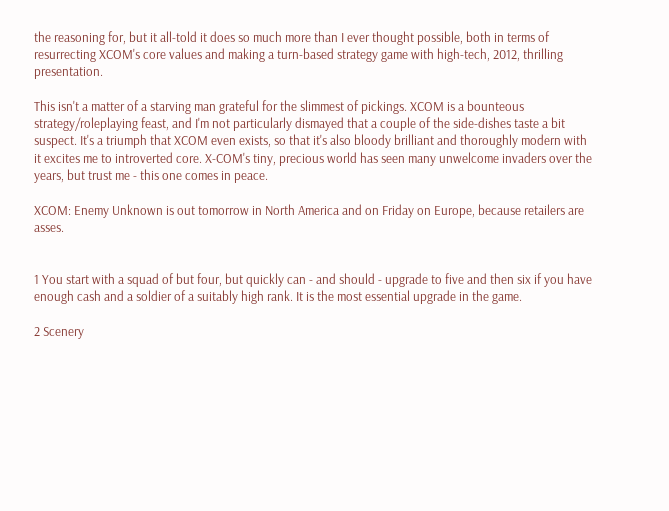the reasoning for, but it all-told it does so much more than I ever thought possible, both in terms of resurrecting XCOM's core values and making a turn-based strategy game with high-tech, 2012, thrilling presentation.

This isn't a matter of a starving man grateful for the slimmest of pickings. XCOM is a bounteous strategy/roleplaying feast, and I'm not particularly dismayed that a couple of the side-dishes taste a bit suspect. It's a triumph that XCOM even exists, so that it's also bloody brilliant and thoroughly modern with it excites me to introverted core. X-COM's tiny, precious world has seen many unwelcome invaders over the years, but trust me - this one comes in peace.

XCOM: Enemy Unknown is out tomorrow in North America and on Friday on Europe, because retailers are asses.


1 You start with a squad of but four, but quickly can - and should - upgrade to five and then six if you have enough cash and a soldier of a suitably high rank. It is the most essential upgrade in the game.

2 Scenery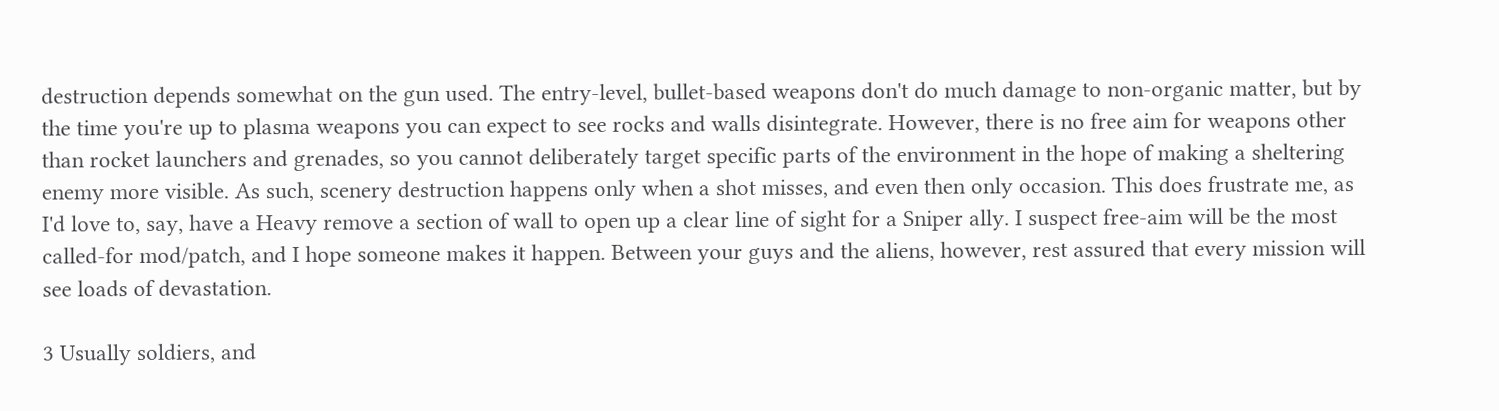destruction depends somewhat on the gun used. The entry-level, bullet-based weapons don't do much damage to non-organic matter, but by the time you're up to plasma weapons you can expect to see rocks and walls disintegrate. However, there is no free aim for weapons other than rocket launchers and grenades, so you cannot deliberately target specific parts of the environment in the hope of making a sheltering enemy more visible. As such, scenery destruction happens only when a shot misses, and even then only occasion. This does frustrate me, as I'd love to, say, have a Heavy remove a section of wall to open up a clear line of sight for a Sniper ally. I suspect free-aim will be the most called-for mod/patch, and I hope someone makes it happen. Between your guys and the aliens, however, rest assured that every mission will see loads of devastation.

3 Usually soldiers, and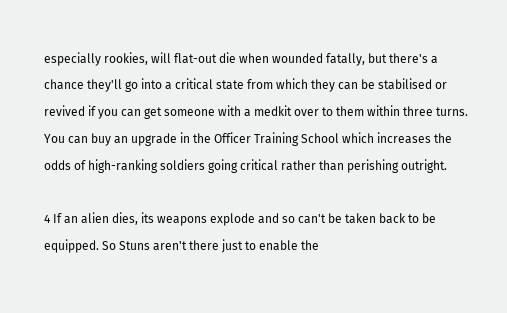especially rookies, will flat-out die when wounded fatally, but there's a chance they'll go into a critical state from which they can be stabilised or revived if you can get someone with a medkit over to them within three turns. You can buy an upgrade in the Officer Training School which increases the odds of high-ranking soldiers going critical rather than perishing outright.

4 If an alien dies, its weapons explode and so can't be taken back to be equipped. So Stuns aren't there just to enable the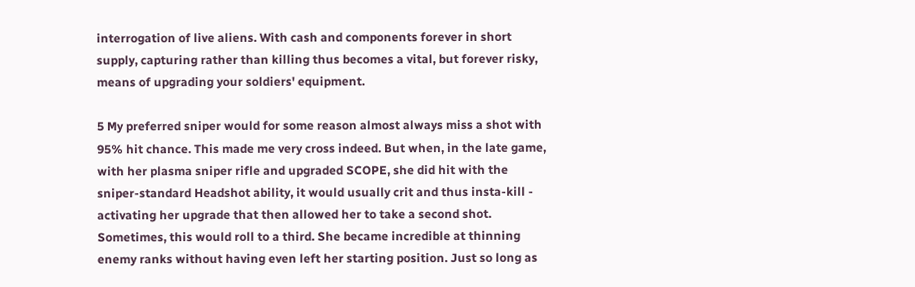interrogation of live aliens. With cash and components forever in short supply, capturing rather than killing thus becomes a vital, but forever risky, means of upgrading your soldiers' equipment.

5 My preferred sniper would for some reason almost always miss a shot with 95% hit chance. This made me very cross indeed. But when, in the late game, with her plasma sniper rifle and upgraded SCOPE, she did hit with the sniper-standard Headshot ability, it would usually crit and thus insta-kill - activating her upgrade that then allowed her to take a second shot. Sometimes, this would roll to a third. She became incredible at thinning enemy ranks without having even left her starting position. Just so long as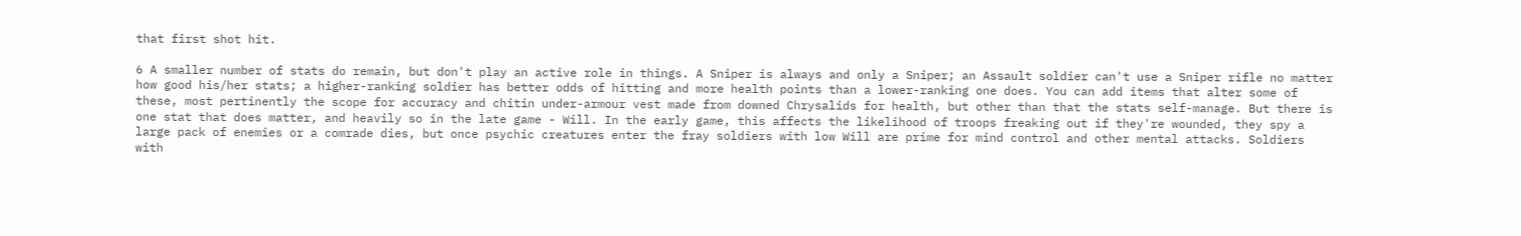that first shot hit.

6 A smaller number of stats do remain, but don't play an active role in things. A Sniper is always and only a Sniper; an Assault soldier can't use a Sniper rifle no matter how good his/her stats; a higher-ranking soldier has better odds of hitting and more health points than a lower-ranking one does. You can add items that alter some of these, most pertinently the scope for accuracy and chitin under-armour vest made from downed Chrysalids for health, but other than that the stats self-manage. But there is one stat that does matter, and heavily so in the late game - Will. In the early game, this affects the likelihood of troops freaking out if they're wounded, they spy a large pack of enemies or a comrade dies, but once psychic creatures enter the fray soldiers with low Will are prime for mind control and other mental attacks. Soldiers with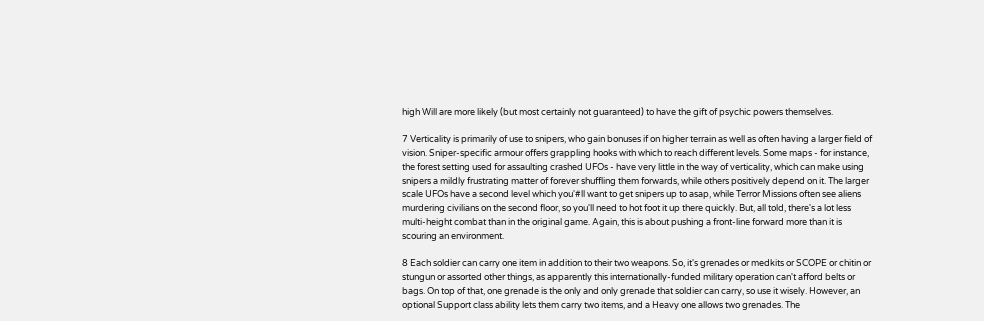high Will are more likely (but most certainly not guaranteed) to have the gift of psychic powers themselves.

7 Verticality is primarily of use to snipers, who gain bonuses if on higher terrain as well as often having a larger field of vision. Sniper-specific armour offers grappling hooks with which to reach different levels. Some maps - for instance, the forest setting used for assaulting crashed UFOs - have very little in the way of verticality, which can make using snipers a mildly frustrating matter of forever shuffling them forwards, while others positively depend on it. The larger scale UFOs have a second level which you'#ll want to get snipers up to asap, while Terror Missions often see aliens murdering civilians on the second floor, so you'll need to hot foot it up there quickly. But, all told, there's a lot less multi-height combat than in the original game. Again, this is about pushing a front-line forward more than it is scouring an environment.

8 Each soldier can carry one item in addition to their two weapons. So, it's grenades or medkits or SCOPE or chitin or stungun or assorted other things, as apparently this internationally-funded military operation can't afford belts or bags. On top of that, one grenade is the only and only grenade that soldier can carry, so use it wisely. However, an optional Support class ability lets them carry two items, and a Heavy one allows two grenades. The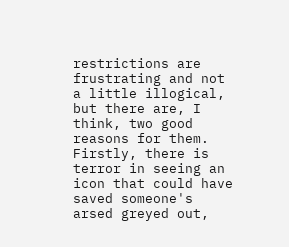restrictions are frustrating and not a little illogical, but there are, I think, two good reasons for them. Firstly, there is terror in seeing an icon that could have saved someone's arsed greyed out,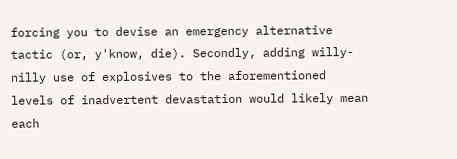forcing you to devise an emergency alternative tactic (or, y'know, die). Secondly, adding willy-nilly use of explosives to the aforementioned levels of inadvertent devastation would likely mean each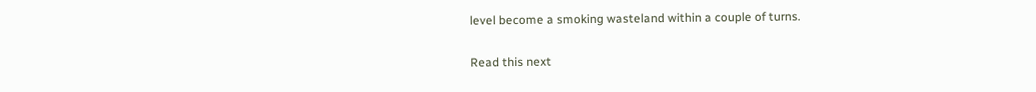level become a smoking wasteland within a couple of turns.

Read this next